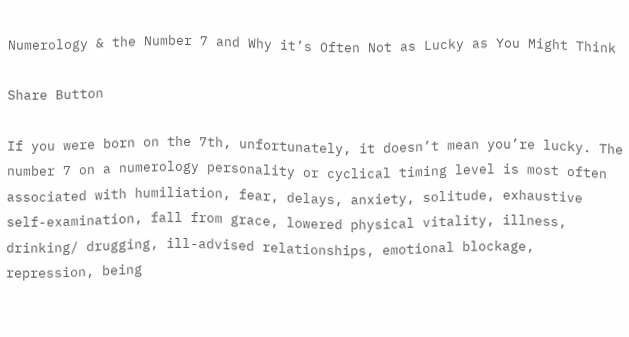Numerology & the Number 7 and Why it’s Often Not as Lucky as You Might Think

Share Button

If you were born on the 7th, unfortunately, it doesn’t mean you’re lucky. The number 7 on a numerology personality or cyclical timing level is most often associated with humiliation, fear, delays, anxiety, solitude, exhaustive self-examination, fall from grace, lowered physical vitality, illness, drinking/ drugging, ill-advised relationships, emotional blockage, repression, being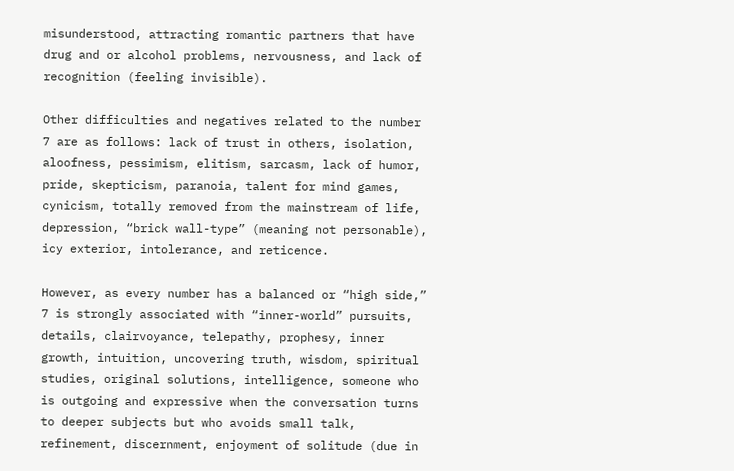misunderstood, attracting romantic partners that have drug and or alcohol problems, nervousness, and lack of recognition (feeling invisible).

Other difficulties and negatives related to the number 7 are as follows: lack of trust in others, isolation, aloofness, pessimism, elitism, sarcasm, lack of humor, pride, skepticism, paranoia, talent for mind games, cynicism, totally removed from the mainstream of life, depression, “brick wall-type” (meaning not personable), icy exterior, intolerance, and reticence.

However, as every number has a balanced or “high side,” 7 is strongly associated with “inner-world” pursuits, details, clairvoyance, telepathy, prophesy, inner growth, intuition, uncovering truth, wisdom, spiritual studies, original solutions, intelligence, someone who is outgoing and expressive when the conversation turns to deeper subjects but who avoids small talk, refinement, discernment, enjoyment of solitude (due in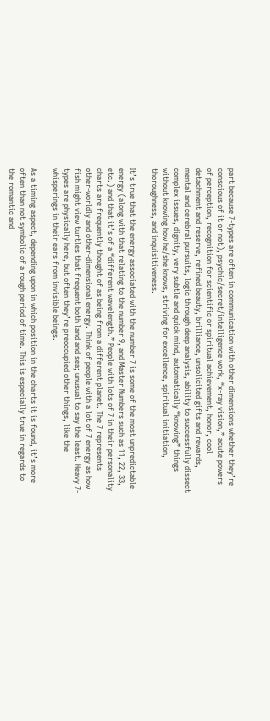part because 7-types are often in communication with other dimensions whether they’re conscious of it or not), psychic/secret/intelligence work, “x-ray vision,” acute powers of perception, recognition for scientific or spiritual achievement, honor, cool detachment and reserve, refined beauty, brilliance, unsolicited gifts and rewards, mental and cerebral pursuits, logic through deep analysis, ability to successfully dissect complex issues, dignity, very subtle and quick mind, automatically “knowing” things without knowing how he/she knows, striving for excellence, spiritual initiation, thoroughness, and inquisitiveness.

It’s true that the energy associated with the number 7 is some of the most unpredictable energy (along with that relating to the number 9, and Master Numbers such as 11, 22, 33, etc.) and that it’s of a “different wavelength.” People with lots of 7 in their personality charts are frequently thought of as being from a different planet. The 7 represents other-worldly and other-dimensional energy. Think of people with a lot of 7 energy as how fish might view turtles that frequent both land and sea; unusual to say the least. Heavy 7-types are physically here, but often they’re preoccupied other things, like the whisperings in their ears from invisible beings.

As a timing aspect, depending upon in which position in the charts it is found, it’s more often than not symbolic of a rough period of time. This is especially true in regards to the romantic and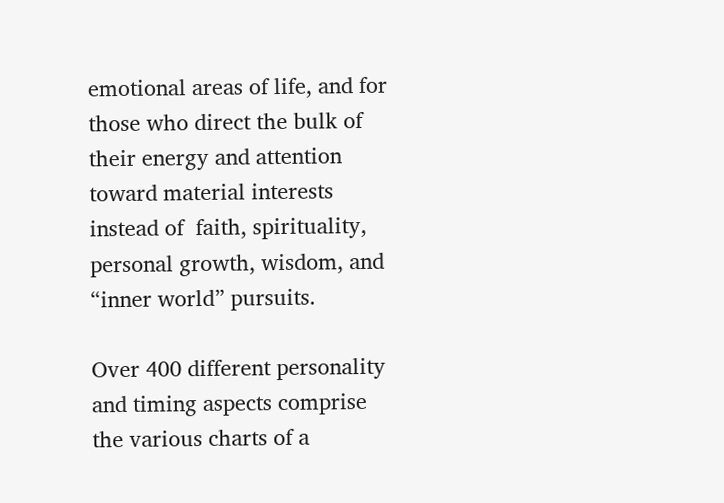emotional areas of life, and for those who direct the bulk of their energy and attention toward material interests instead of  faith, spirituality, personal growth, wisdom, and “inner world” pursuits.

Over 400 different personality and timing aspects comprise the various charts of a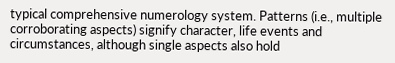typical comprehensive numerology system. Patterns (i.e., multiple corroborating aspects) signify character, life events and circumstances, although single aspects also hold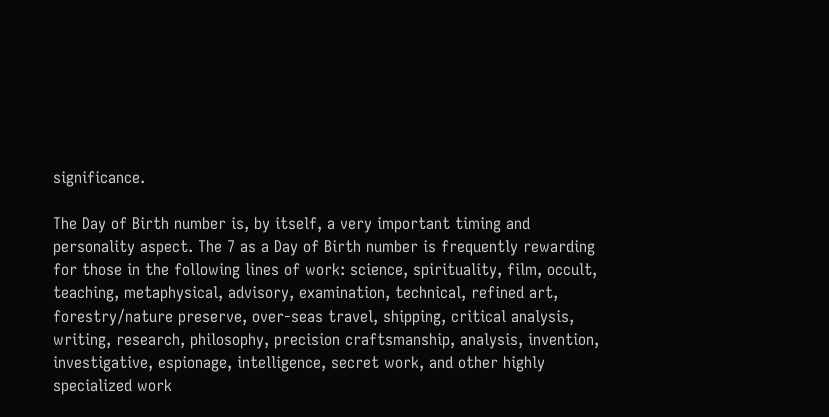significance.

The Day of Birth number is, by itself, a very important timing and personality aspect. The 7 as a Day of Birth number is frequently rewarding for those in the following lines of work: science, spirituality, film, occult, teaching, metaphysical, advisory, examination, technical, refined art, forestry/nature preserve, over-seas travel, shipping, critical analysis, writing, research, philosophy, precision craftsmanship, analysis, invention, investigative, espionage, intelligence, secret work, and other highly specialized work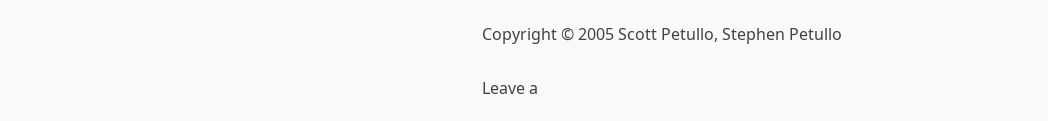Copyright © 2005 Scott Petullo, Stephen Petullo

Leave a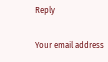Reply

Your email address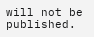will not be published.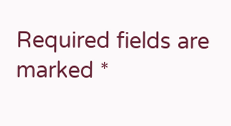Required fields are marked *